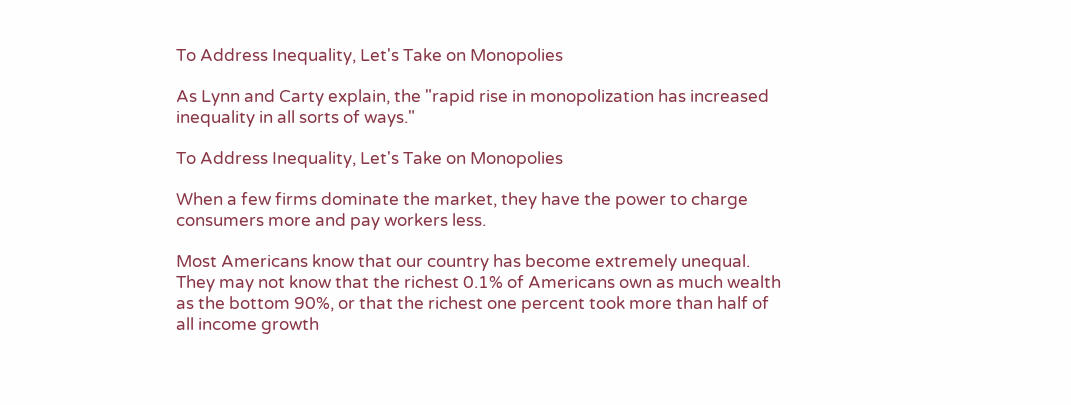To Address Inequality, Let's Take on Monopolies

As Lynn and Carty explain, the "rapid rise in monopolization has increased inequality in all sorts of ways."

To Address Inequality, Let's Take on Monopolies

When a few firms dominate the market, they have the power to charge consumers more and pay workers less.

Most Americans know that our country has become extremely unequal. They may not know that the richest 0.1% of Americans own as much wealth as the bottom 90%, or that the richest one percent took more than half of all income growth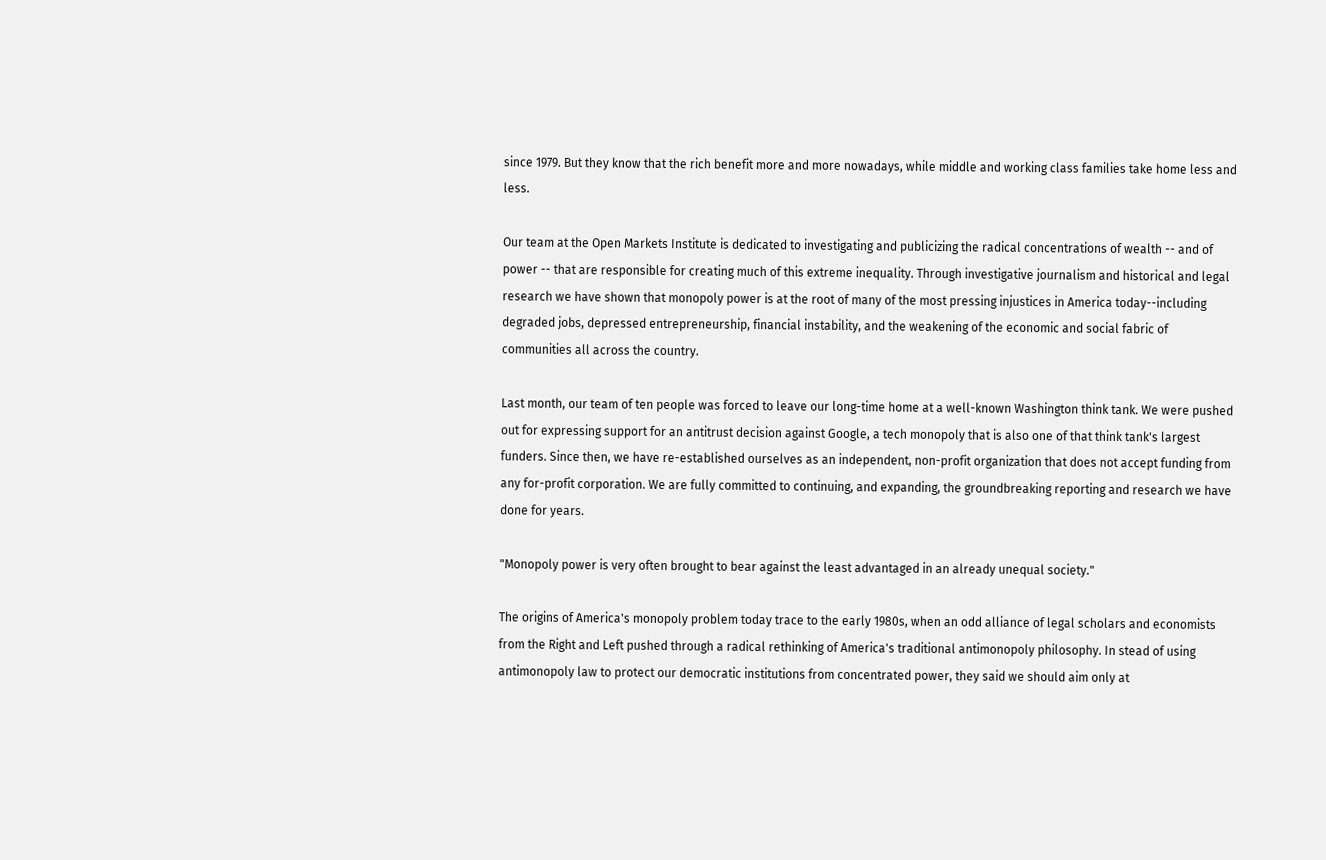since 1979. But they know that the rich benefit more and more nowadays, while middle and working class families take home less and less.

Our team at the Open Markets Institute is dedicated to investigating and publicizing the radical concentrations of wealth -- and of power -- that are responsible for creating much of this extreme inequality. Through investigative journalism and historical and legal research we have shown that monopoly power is at the root of many of the most pressing injustices in America today--including degraded jobs, depressed entrepreneurship, financial instability, and the weakening of the economic and social fabric of communities all across the country.

Last month, our team of ten people was forced to leave our long-time home at a well-known Washington think tank. We were pushed out for expressing support for an antitrust decision against Google, a tech monopoly that is also one of that think tank's largest funders. Since then, we have re-established ourselves as an independent, non-profit organization that does not accept funding from any for-profit corporation. We are fully committed to continuing, and expanding, the groundbreaking reporting and research we have done for years.

"Monopoly power is very often brought to bear against the least advantaged in an already unequal society."

The origins of America's monopoly problem today trace to the early 1980s, when an odd alliance of legal scholars and economists from the Right and Left pushed through a radical rethinking of America's traditional antimonopoly philosophy. In stead of using antimonopoly law to protect our democratic institutions from concentrated power, they said we should aim only at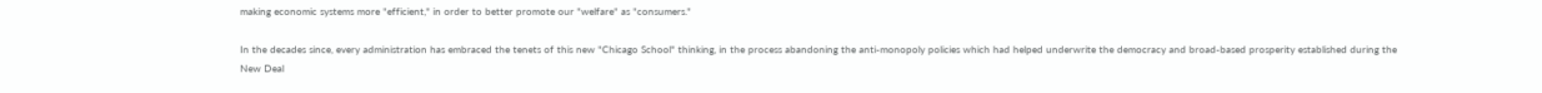making economic systems more "efficient," in order to better promote our "welfare" as "consumers."

In the decades since, every administration has embraced the tenets of this new "Chicago School" thinking, in the process abandoning the anti-monopoly policies which had helped underwrite the democracy and broad-based prosperity established during the New Deal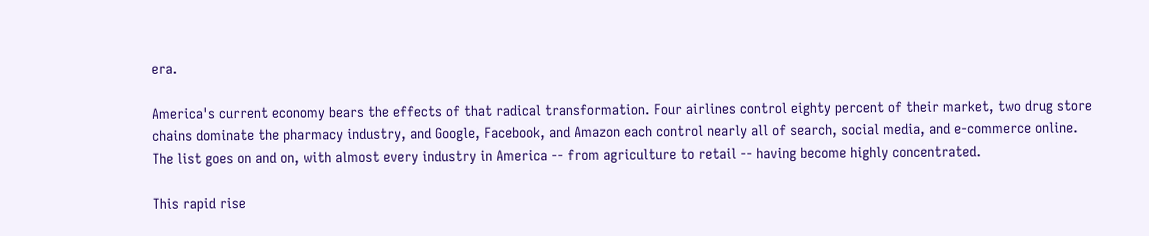era.

America's current economy bears the effects of that radical transformation. Four airlines control eighty percent of their market, two drug store chains dominate the pharmacy industry, and Google, Facebook, and Amazon each control nearly all of search, social media, and e-commerce online. The list goes on and on, with almost every industry in America -- from agriculture to retail -- having become highly concentrated.

This rapid rise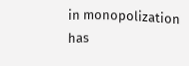in monopolization has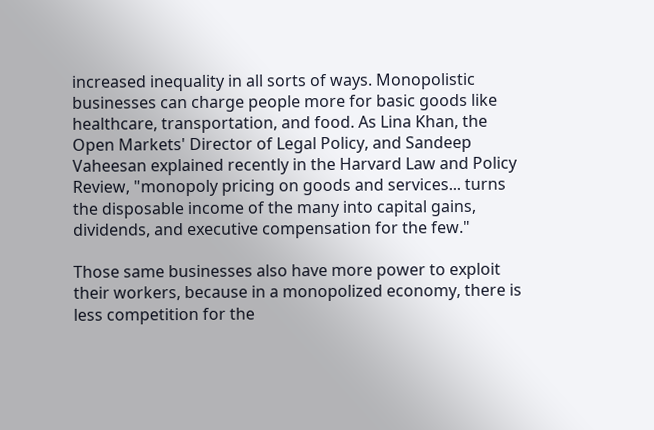increased inequality in all sorts of ways. Monopolistic businesses can charge people more for basic goods like healthcare, transportation, and food. As Lina Khan, the Open Markets' Director of Legal Policy, and Sandeep Vaheesan explained recently in the Harvard Law and Policy Review, "monopoly pricing on goods and services... turns the disposable income of the many into capital gains, dividends, and executive compensation for the few."

Those same businesses also have more power to exploit their workers, because in a monopolized economy, there is less competition for the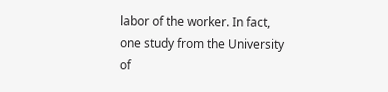labor of the worker. In fact, one study from the University of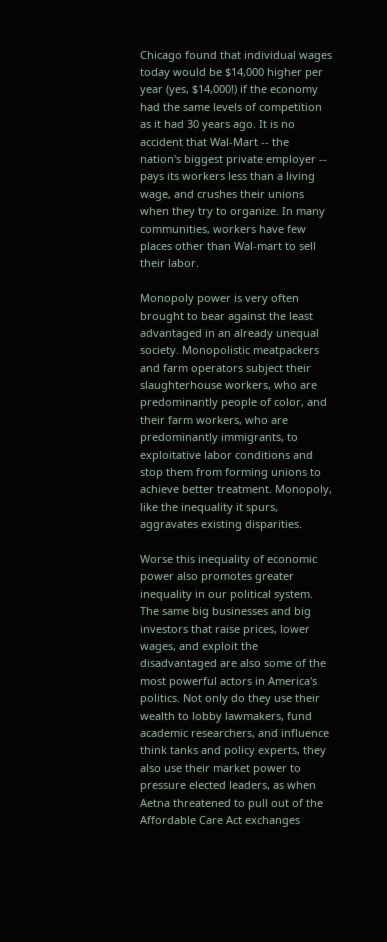Chicago found that individual wages today would be $14,000 higher per year (yes, $14,000!) if the economy had the same levels of competition as it had 30 years ago. It is no accident that Wal-Mart -- the nation's biggest private employer -- pays its workers less than a living wage, and crushes their unions when they try to organize. In many communities, workers have few places other than Wal-mart to sell their labor.

Monopoly power is very often brought to bear against the least advantaged in an already unequal society. Monopolistic meatpackers and farm operators subject their slaughterhouse workers, who are predominantly people of color, and their farm workers, who are predominantly immigrants, to exploitative labor conditions and stop them from forming unions to achieve better treatment. Monopoly, like the inequality it spurs, aggravates existing disparities.

Worse this inequality of economic power also promotes greater inequality in our political system. The same big businesses and big investors that raise prices, lower wages, and exploit the disadvantaged are also some of the most powerful actors in America's politics. Not only do they use their wealth to lobby lawmakers, fund academic researchers, and influence think tanks and policy experts, they also use their market power to pressure elected leaders, as when Aetna threatened to pull out of the Affordable Care Act exchanges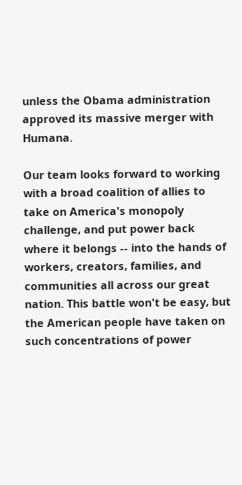unless the Obama administration approved its massive merger with Humana.

Our team looks forward to working with a broad coalition of allies to take on America's monopoly challenge, and put power back where it belongs -- into the hands of workers, creators, families, and communities all across our great nation. This battle won't be easy, but the American people have taken on such concentrations of power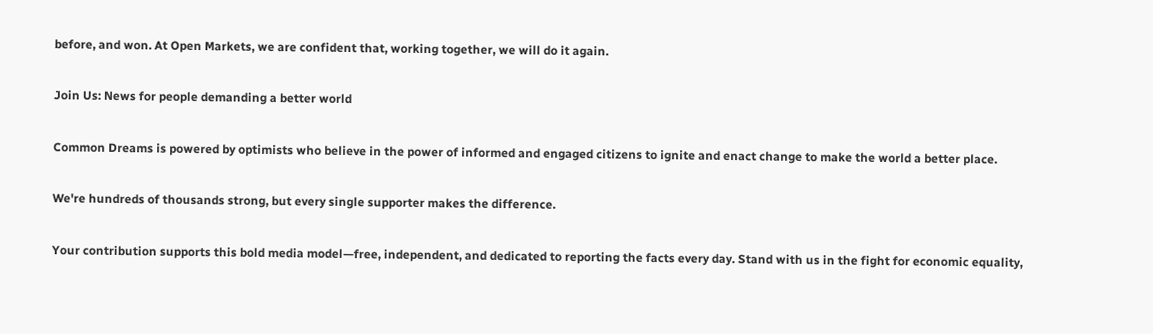before, and won. At Open Markets, we are confident that, working together, we will do it again.

Join Us: News for people demanding a better world

Common Dreams is powered by optimists who believe in the power of informed and engaged citizens to ignite and enact change to make the world a better place.

We're hundreds of thousands strong, but every single supporter makes the difference.

Your contribution supports this bold media model—free, independent, and dedicated to reporting the facts every day. Stand with us in the fight for economic equality,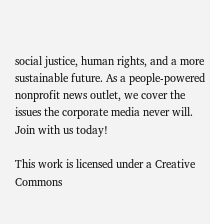social justice, human rights, and a more sustainable future. As a people-powered nonprofit news outlet, we cover the issues the corporate media never will. Join with us today!

This work is licensed under a Creative Commons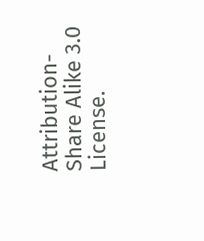Attribution-Share Alike 3.0 License.